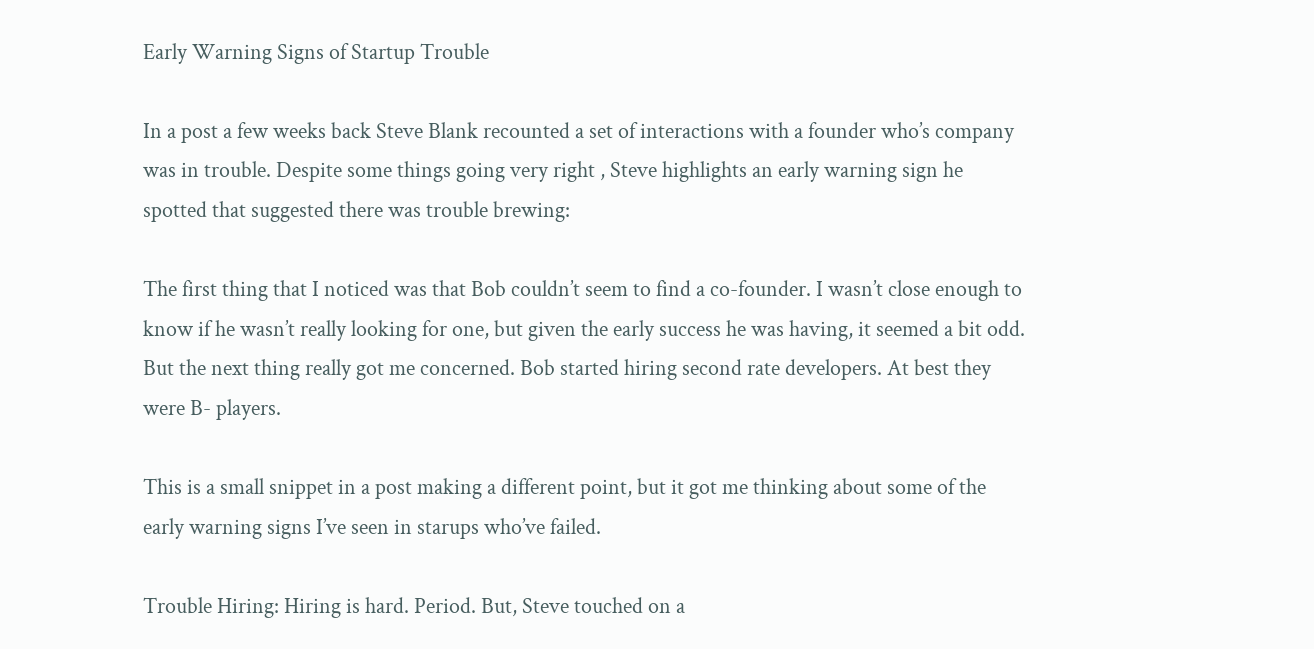Early Warning Signs of Startup Trouble

In a post a few weeks back Steve Blank recounted a set of interactions with a founder who’s company was in trouble. Despite some things going very right , Steve highlights an early warning sign he spotted that suggested there was trouble brewing:

The first thing that I noticed was that Bob couldn’t seem to find a co-founder. I wasn’t close enough to know if he wasn’t really looking for one, but given the early success he was having, it seemed a bit odd. But the next thing really got me concerned. Bob started hiring second rate developers. At best they were B- players.

This is a small snippet in a post making a different point, but it got me thinking about some of the early warning signs I’ve seen in starups who’ve failed.

Trouble Hiring: Hiring is hard. Period. But, Steve touched on a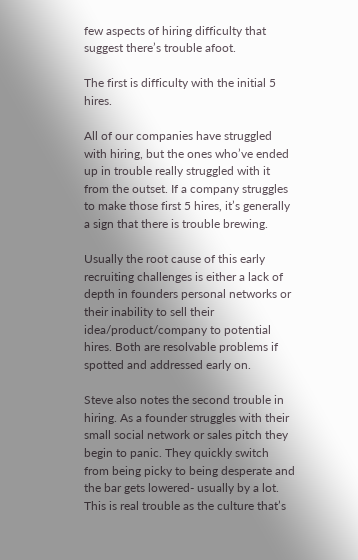few aspects of hiring difficulty that suggest there’s trouble afoot.

The first is difficulty with the initial 5 hires.

All of our companies have struggled with hiring, but the ones who’ve ended up in trouble really struggled with it from the outset. If a company struggles to make those first 5 hires, it’s generally a sign that there is trouble brewing.

Usually the root cause of this early recruiting challenges is either a lack of depth in founders personal networks or their inability to sell their idea/product/company to potential hires. Both are resolvable problems if spotted and addressed early on.

Steve also notes the second trouble in hiring. As a founder struggles with their small social network or sales pitch they begin to panic. They quickly switch from being picky to being desperate and the bar gets lowered- usually by a lot. This is real trouble as the culture that’s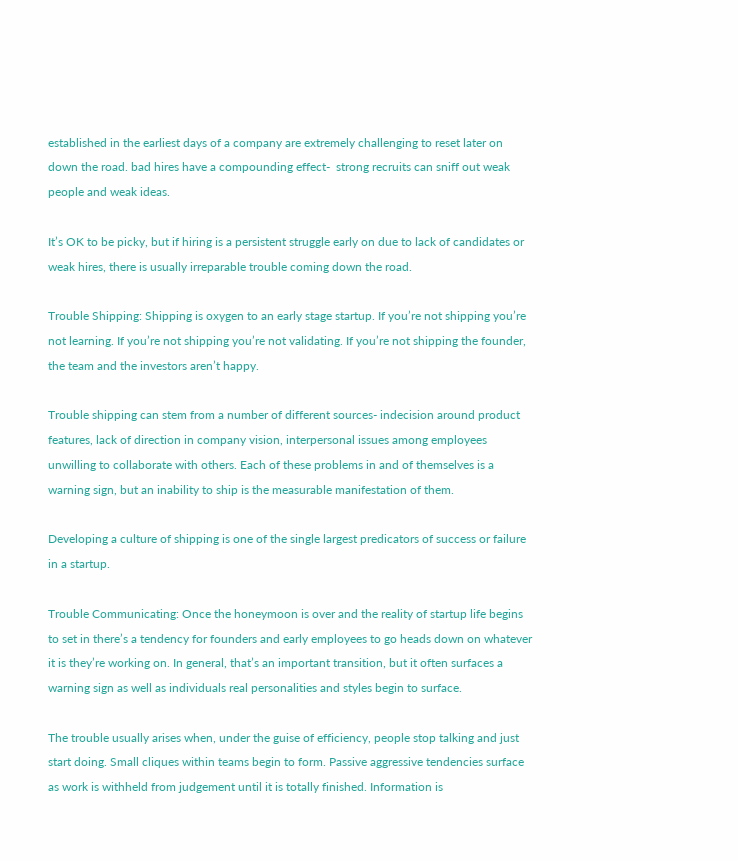established in the earliest days of a company are extremely challenging to reset later on down the road. bad hires have a compounding effect-  strong recruits can sniff out weak people and weak ideas.

It’s OK to be picky, but if hiring is a persistent struggle early on due to lack of candidates or weak hires, there is usually irreparable trouble coming down the road.

Trouble Shipping: Shipping is oxygen to an early stage startup. If you’re not shipping you’re not learning. If you’re not shipping you’re not validating. If you’re not shipping the founder, the team and the investors aren’t happy.

Trouble shipping can stem from a number of different sources- indecision around product features, lack of direction in company vision, interpersonal issues among employees unwilling to collaborate with others. Each of these problems in and of themselves is a warning sign, but an inability to ship is the measurable manifestation of them.

Developing a culture of shipping is one of the single largest predicators of success or failure in a startup.

Trouble Communicating: Once the honeymoon is over and the reality of startup life begins to set in there’s a tendency for founders and early employees to go heads down on whatever it is they’re working on. In general, that’s an important transition, but it often surfaces a warning sign as well as individuals real personalities and styles begin to surface.

The trouble usually arises when, under the guise of efficiency, people stop talking and just start doing. Small cliques within teams begin to form. Passive aggressive tendencies surface as work is withheld from judgement until it is totally finished. Information is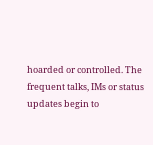hoarded or controlled. The frequent talks, IMs or status updates begin to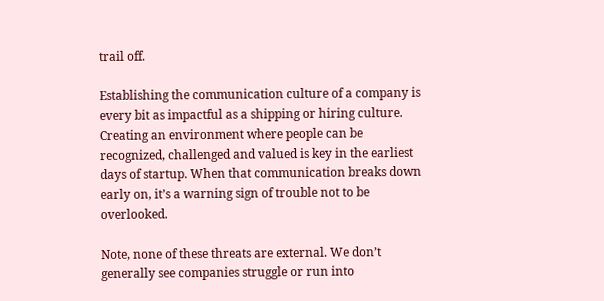trail off.

Establishing the communication culture of a company is every bit as impactful as a shipping or hiring culture. Creating an environment where people can be recognized, challenged and valued is key in the earliest days of startup. When that communication breaks down early on, it’s a warning sign of trouble not to be overlooked.

Note, none of these threats are external. We don’t generally see companies struggle or run into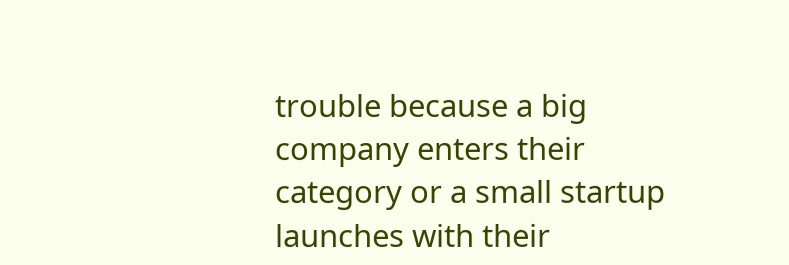trouble because a big company enters their category or a small startup launches with their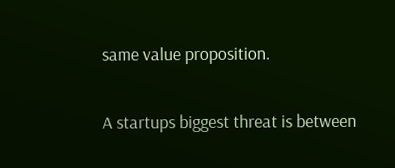same value proposition.

A startups biggest threat is between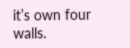it’s own four walls.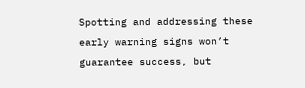Spotting and addressing these early warning signs won’t guarantee success, but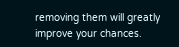removing them will greatly improve your chances.